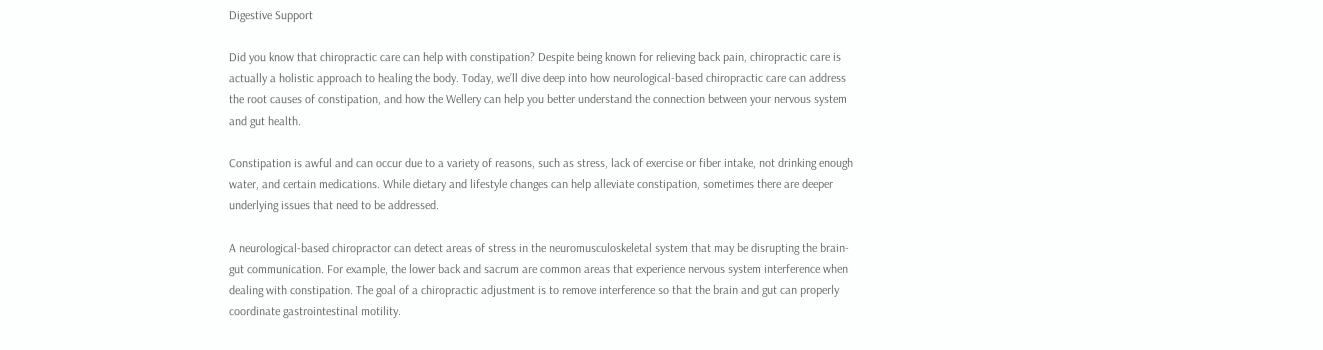Digestive Support

Did you know that chiropractic care can help with constipation? Despite being known for relieving back pain, chiropractic care is actually a holistic approach to healing the body. Today, we’ll dive deep into how neurological-based chiropractic care can address the root causes of constipation, and how the Wellery can help you better understand the connection between your nervous system and gut health.

Constipation is awful and can occur due to a variety of reasons, such as stress, lack of exercise or fiber intake, not drinking enough water, and certain medications. While dietary and lifestyle changes can help alleviate constipation, sometimes there are deeper underlying issues that need to be addressed.

A neurological-based chiropractor can detect areas of stress in the neuromusculoskeletal system that may be disrupting the brain-gut communication. For example, the lower back and sacrum are common areas that experience nervous system interference when dealing with constipation. The goal of a chiropractic adjustment is to remove interference so that the brain and gut can properly coordinate gastrointestinal motility.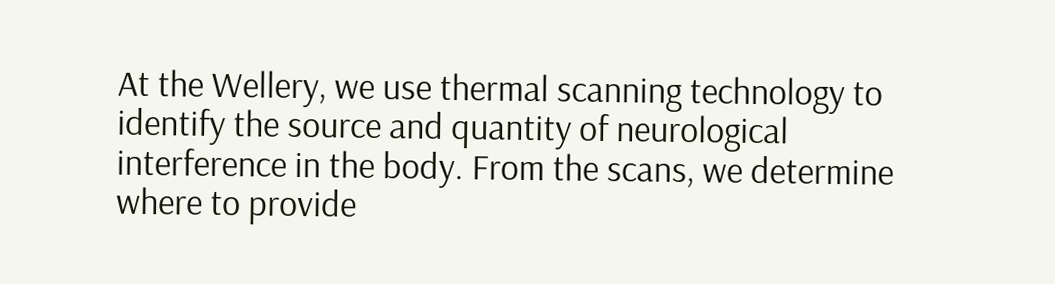At the Wellery, we use thermal scanning technology to identify the source and quantity of neurological interference in the body. From the scans, we determine where to provide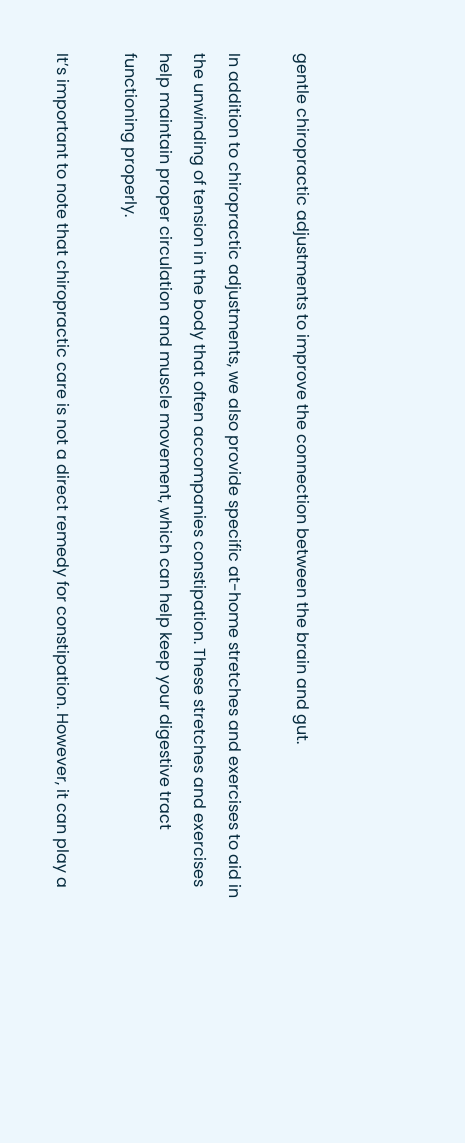gentle chiropractic adjustments to improve the connection between the brain and gut.

In addition to chiropractic adjustments, we also provide specific at-home stretches and exercises to aid in the unwinding of tension in the body that often accompanies constipation. These stretches and exercises help maintain proper circulation and muscle movement, which can help keep your digestive tract functioning properly.

It’s important to note that chiropractic care is not a direct remedy for constipation. However, it can play a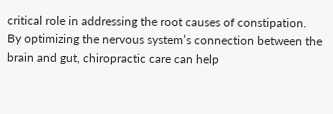critical role in addressing the root causes of constipation. By optimizing the nervous system’s connection between the brain and gut, chiropractic care can help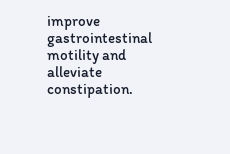improve gastrointestinal motility and alleviate constipation.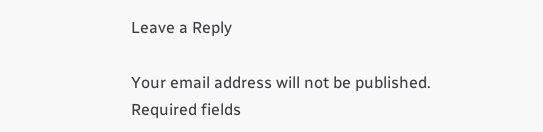Leave a Reply

Your email address will not be published. Required fields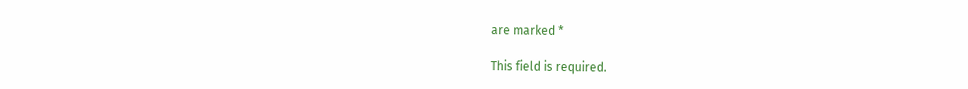are marked *

This field is required.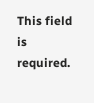This field is required.